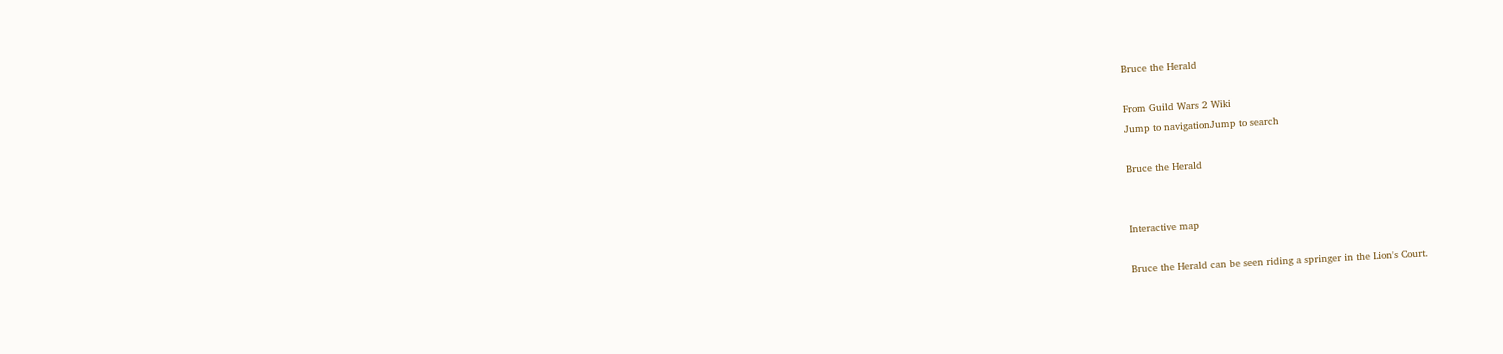Bruce the Herald

From Guild Wars 2 Wiki
Jump to navigationJump to search

Bruce the Herald


Interactive map

Bruce the Herald can be seen riding a springer in the Lion's Court.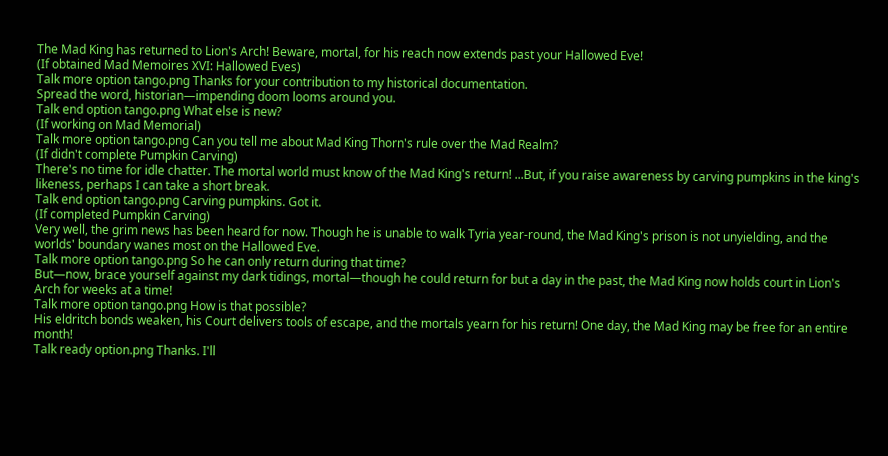The Mad King has returned to Lion's Arch! Beware, mortal, for his reach now extends past your Hallowed Eve!
(If obtained Mad Memoires XVI: Hallowed Eves)
Talk more option tango.png Thanks for your contribution to my historical documentation.
Spread the word, historian—impending doom looms around you.
Talk end option tango.png What else is new?
(If working on Mad Memorial)
Talk more option tango.png Can you tell me about Mad King Thorn's rule over the Mad Realm?
(If didn't complete Pumpkin Carving)
There's no time for idle chatter. The mortal world must know of the Mad King's return! ...But, if you raise awareness by carving pumpkins in the king's likeness, perhaps I can take a short break.
Talk end option tango.png Carving pumpkins. Got it.
(If completed Pumpkin Carving)
Very well, the grim news has been heard for now. Though he is unable to walk Tyria year-round, the Mad King's prison is not unyielding, and the worlds' boundary wanes most on the Hallowed Eve.
Talk more option tango.png So he can only return during that time?
But—now, brace yourself against my dark tidings, mortal—though he could return for but a day in the past, the Mad King now holds court in Lion's Arch for weeks at a time!
Talk more option tango.png How is that possible?
His eldritch bonds weaken, his Court delivers tools of escape, and the mortals yearn for his return! One day, the Mad King may be free for an entire month!
Talk ready option.png Thanks. I'll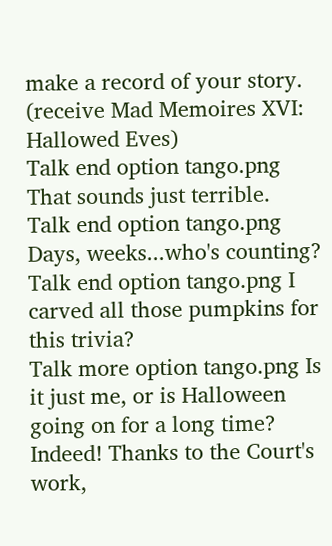make a record of your story. (receive Mad Memoires XVI: Hallowed Eves)
Talk end option tango.png That sounds just terrible.
Talk end option tango.png Days, weeks...who's counting?
Talk end option tango.png I carved all those pumpkins for this trivia?
Talk more option tango.png Is it just me, or is Halloween going on for a long time?
Indeed! Thanks to the Court's work,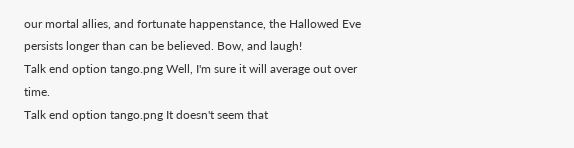our mortal allies, and fortunate happenstance, the Hallowed Eve persists longer than can be believed. Bow, and laugh!
Talk end option tango.png Well, I'm sure it will average out over time.
Talk end option tango.png It doesn't seem that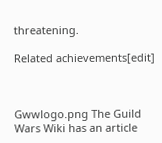threatening.

Related achievements[edit]



Gwwlogo.png The Guild Wars Wiki has an article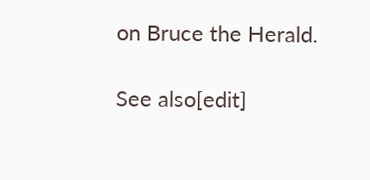on Bruce the Herald.

See also[edit]